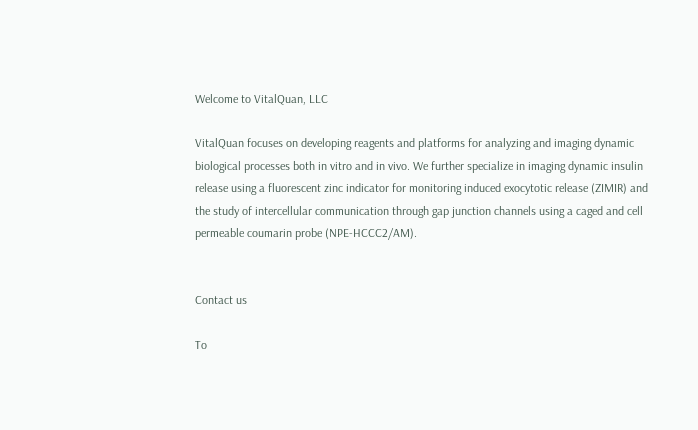Welcome to VitalQuan, LLC

VitalQuan focuses on developing reagents and platforms for analyzing and imaging dynamic biological processes both in vitro and in vivo. We further specialize in imaging dynamic insulin release using a fluorescent zinc indicator for monitoring induced exocytotic release (ZIMIR) and the study of intercellular communication through gap junction channels using a caged and cell permeable coumarin probe (NPE-HCCC2/AM).


Contact us

To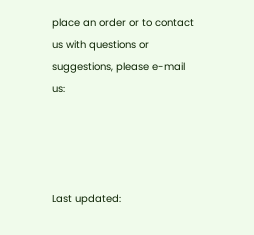place an order or to contact us with questions or suggestions, please e-mail us:




Last updated: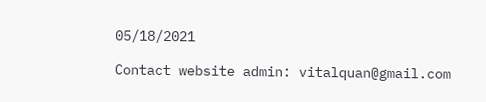05/18/2021

Contact website admin: vitalquan@gmail.com